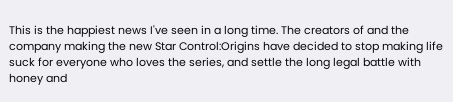This is the happiest news I've seen in a long time. The creators of and the company making the new Star Control:Origins have decided to stop making life suck for everyone who loves the series, and settle the long legal battle with honey and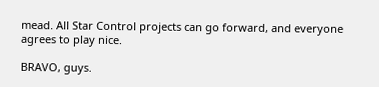mead. All Star Control projects can go forward, and everyone agrees to play nice.

BRAVO, guys.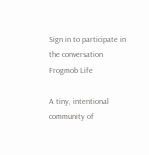Sign in to participate in the conversation
Frogmob Life

A tiny, intentional community of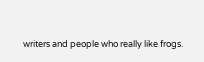writers and people who really like frogs.